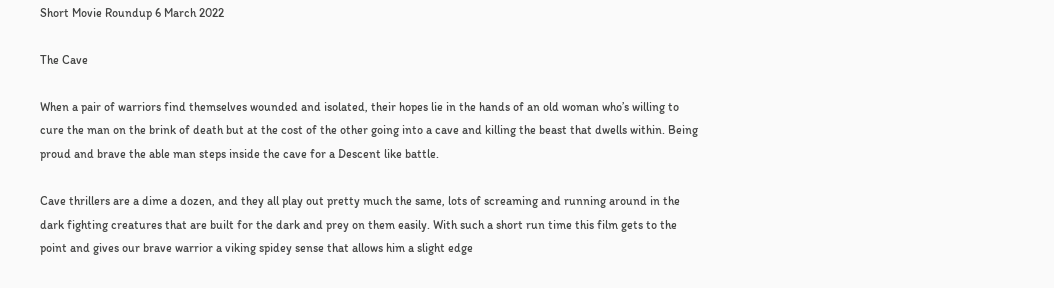Short Movie Roundup 6 March 2022

The Cave

When a pair of warriors find themselves wounded and isolated, their hopes lie in the hands of an old woman who’s willing to cure the man on the brink of death but at the cost of the other going into a cave and killing the beast that dwells within. Being proud and brave the able man steps inside the cave for a Descent like battle.

Cave thrillers are a dime a dozen, and they all play out pretty much the same, lots of screaming and running around in the dark fighting creatures that are built for the dark and prey on them easily. With such a short run time this film gets to the point and gives our brave warrior a viking spidey sense that allows him a slight edge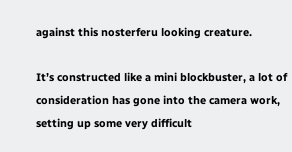against this nosterferu looking creature.

It’s constructed like a mini blockbuster, a lot of consideration has gone into the camera work, setting up some very difficult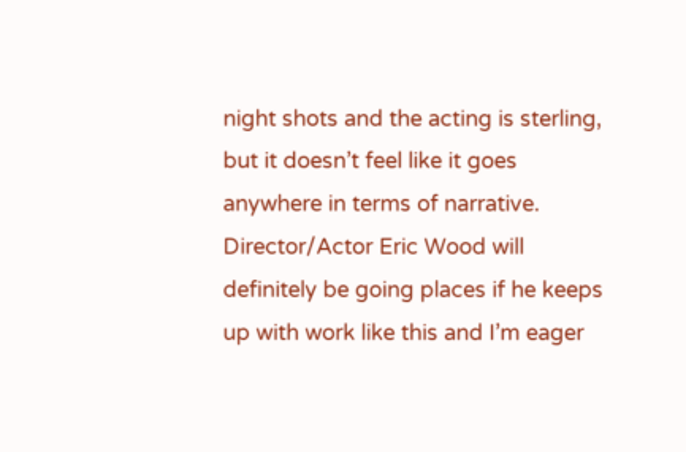night shots and the acting is sterling, but it doesn’t feel like it goes anywhere in terms of narrative. Director/Actor Eric Wood will definitely be going places if he keeps up with work like this and I’m eager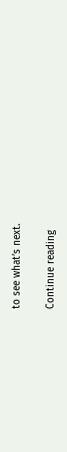to see what’s next.

Continue reading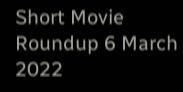Short Movie Roundup 6 March 2022